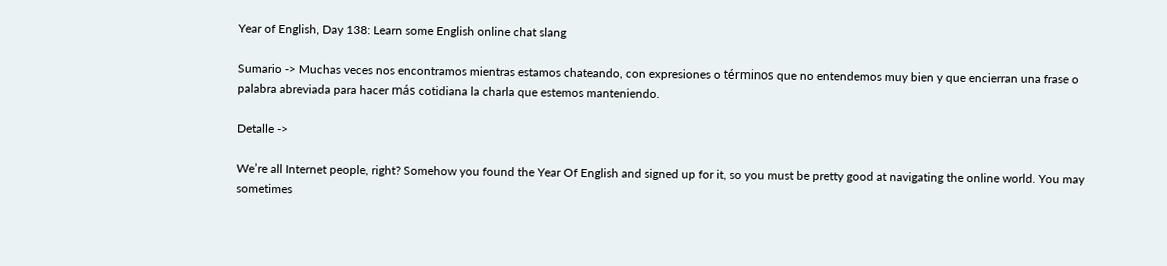Year of English, Day 138: Learn some English online chat slang

Sumario -> Muchas veces nos encontramos mientras estamos chateando, con expresiones o términos que no entendemos muy bien y que encierran una frase o palabra abreviada para hacer más cotidiana la charla que estemos manteniendo.

Detalle ->

We’re all Internet people, right? Somehow you found the Year Of English and signed up for it, so you must be pretty good at navigating the online world. You may sometimes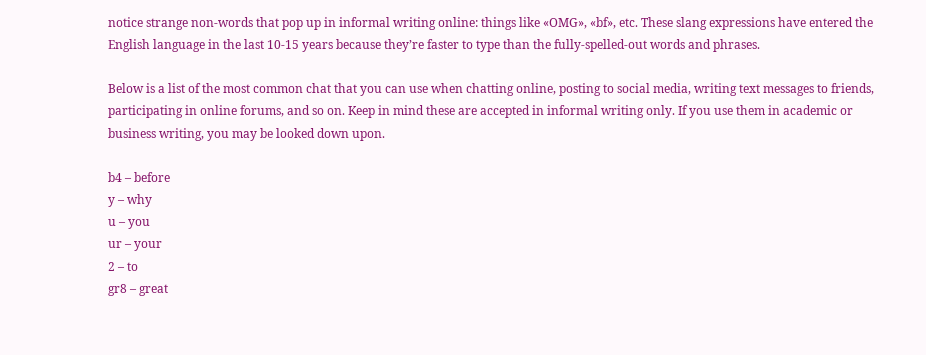notice strange non-words that pop up in informal writing online: things like «OMG», «bf», etc. These slang expressions have entered the English language in the last 10-15 years because they’re faster to type than the fully-spelled-out words and phrases.

Below is a list of the most common chat that you can use when chatting online, posting to social media, writing text messages to friends, participating in online forums, and so on. Keep in mind these are accepted in informal writing only. If you use them in academic or business writing, you may be looked down upon.

b4 – before
y – why
u – you
ur – your
2 – to
gr8 – great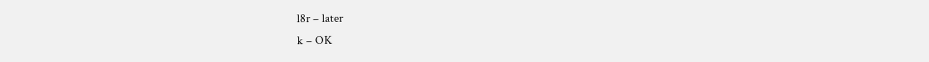l8r – later
k – OK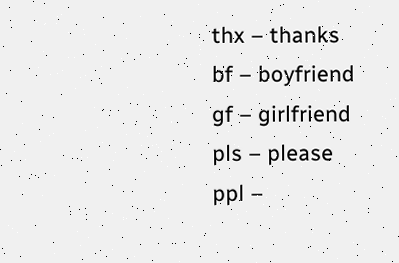thx – thanks
bf – boyfriend
gf – girlfriend
pls – please
ppl –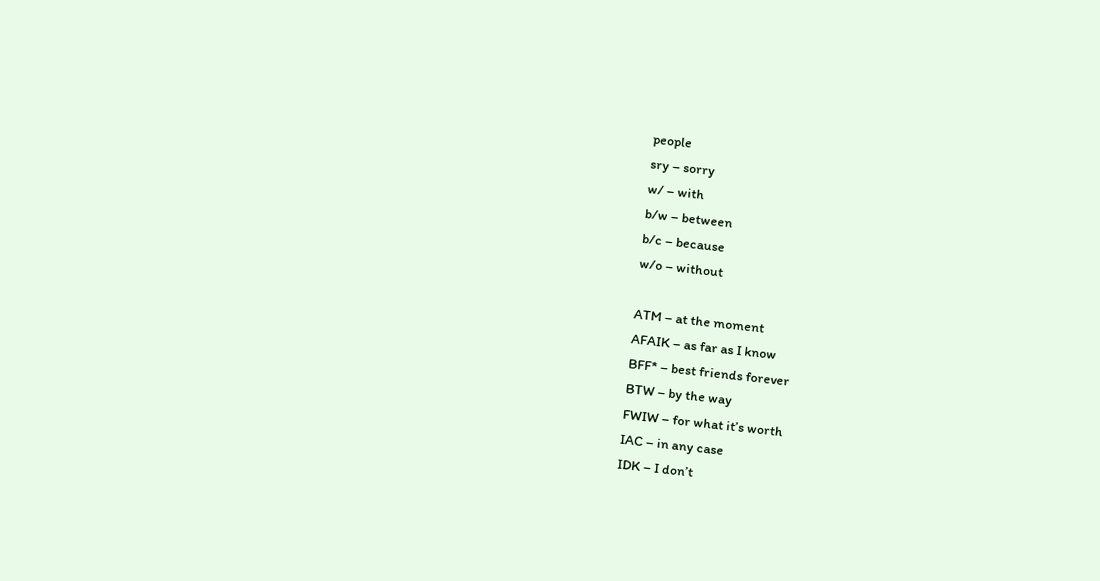people
sry – sorry
w/ – with
b/w – between
b/c – because
w/o – without

ATM – at the moment
AFAIK – as far as I know
BFF* – best friends forever
BTW – by the way
FWIW – for what it’s worth
IAC – in any case
IDK – I don’t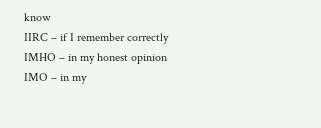know
IIRC – if I remember correctly
IMHO – in my honest opinion
IMO – in my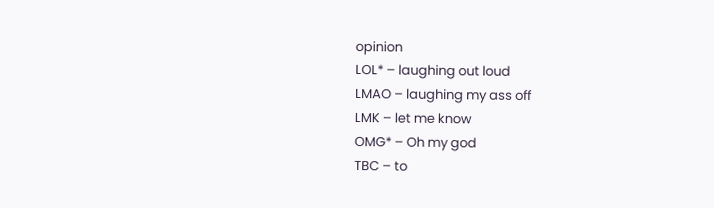opinion
LOL* – laughing out loud
LMAO – laughing my ass off
LMK – let me know
OMG* – Oh my god
TBC – to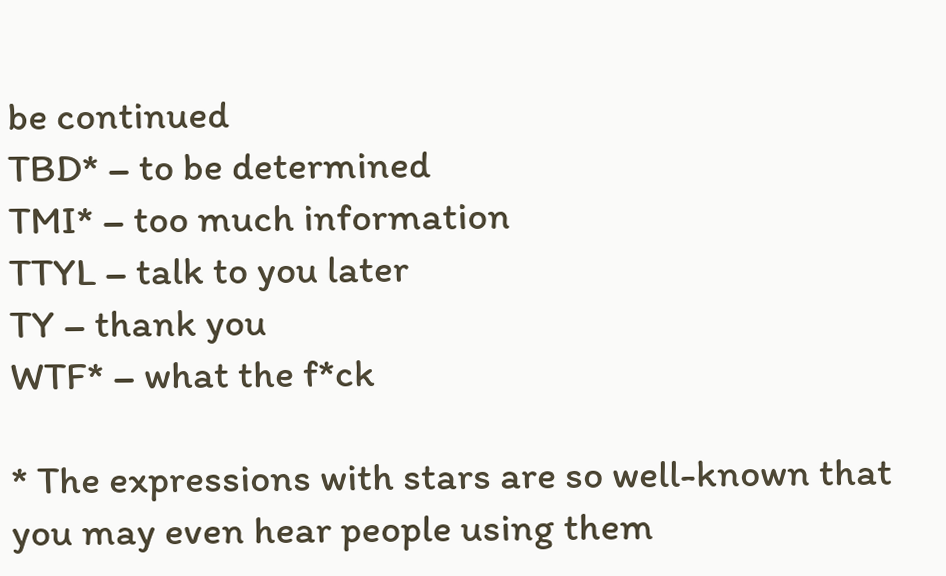be continued
TBD* – to be determined
TMI* – too much information
TTYL – talk to you later
TY – thank you
WTF* – what the f*ck

* The expressions with stars are so well-known that you may even hear people using them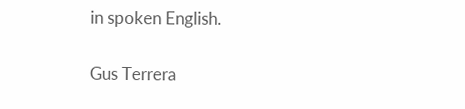in spoken English.


Gus Terrera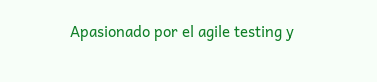Apasionado por el agile testing y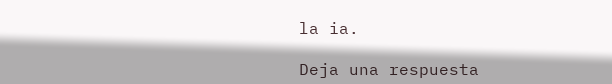la ia.

Deja una respuesta